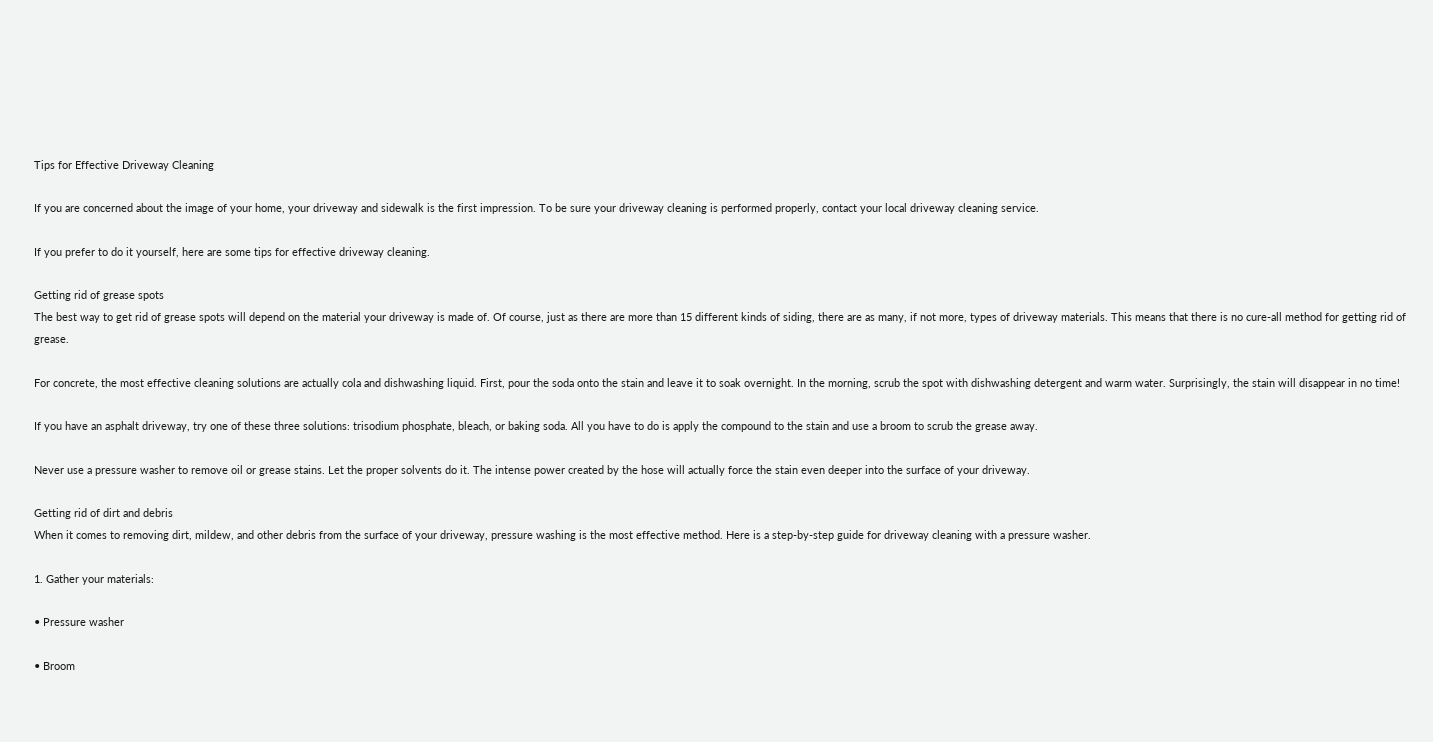Tips for Effective Driveway Cleaning

If you are concerned about the image of your home, your driveway and sidewalk is the first impression. To be sure your driveway cleaning is performed properly, contact your local driveway cleaning service.

If you prefer to do it yourself, here are some tips for effective driveway cleaning.

Getting rid of grease spots
The best way to get rid of grease spots will depend on the material your driveway is made of. Of course, just as there are more than 15 different kinds of siding, there are as many, if not more, types of driveway materials. This means that there is no cure-all method for getting rid of grease.

For concrete, the most effective cleaning solutions are actually cola and dishwashing liquid. First, pour the soda onto the stain and leave it to soak overnight. In the morning, scrub the spot with dishwashing detergent and warm water. Surprisingly, the stain will disappear in no time!

If you have an asphalt driveway, try one of these three solutions: trisodium phosphate, bleach, or baking soda. All you have to do is apply the compound to the stain and use a broom to scrub the grease away.

Never use a pressure washer to remove oil or grease stains. Let the proper solvents do it. The intense power created by the hose will actually force the stain even deeper into the surface of your driveway.

Getting rid of dirt and debris
When it comes to removing dirt, mildew, and other debris from the surface of your driveway, pressure washing is the most effective method. Here is a step-by-step guide for driveway cleaning with a pressure washer.

1. Gather your materials:

• Pressure washer

• Broom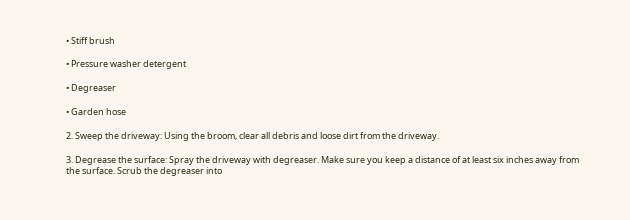• Stiff brush

• Pressure washer detergent

• Degreaser

• Garden hose

2. Sweep the driveway: Using the broom, clear all debris and loose dirt from the driveway.

3. Degrease the surface: Spray the driveway with degreaser. Make sure you keep a distance of at least six inches away from the surface. Scrub the degreaser into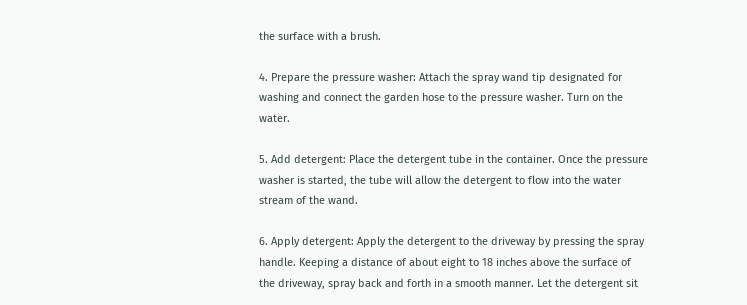the surface with a brush.

4. Prepare the pressure washer: Attach the spray wand tip designated for washing and connect the garden hose to the pressure washer. Turn on the water.

5. Add detergent: Place the detergent tube in the container. Once the pressure washer is started, the tube will allow the detergent to flow into the water stream of the wand.

6. Apply detergent: Apply the detergent to the driveway by pressing the spray handle. Keeping a distance of about eight to 18 inches above the surface of the driveway, spray back and forth in a smooth manner. Let the detergent sit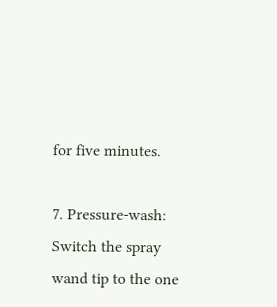for five minutes.

7. Pressure-wash: Switch the spray wand tip to the one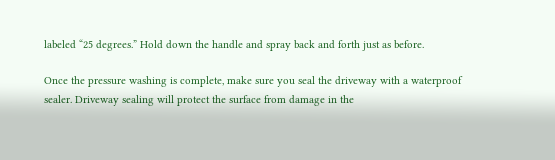labeled “25 degrees.” Hold down the handle and spray back and forth just as before.

Once the pressure washing is complete, make sure you seal the driveway with a waterproof sealer. Driveway sealing will protect the surface from damage in the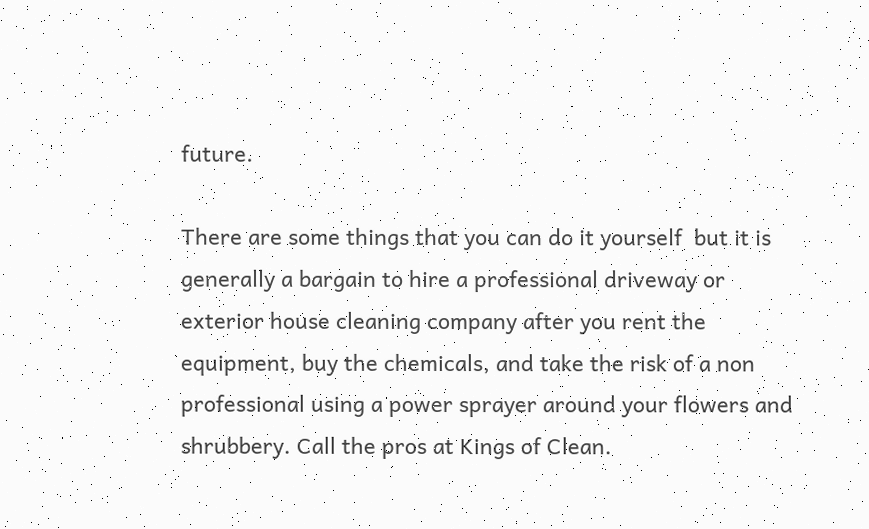future.

There are some things that you can do it yourself  but it is generally a bargain to hire a professional driveway or exterior house cleaning company after you rent the equipment, buy the chemicals, and take the risk of a non professional using a power sprayer around your flowers and shrubbery. Call the pros at Kings of Clean.